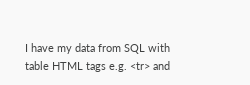I have my data from SQL with table HTML tags e.g. <tr> and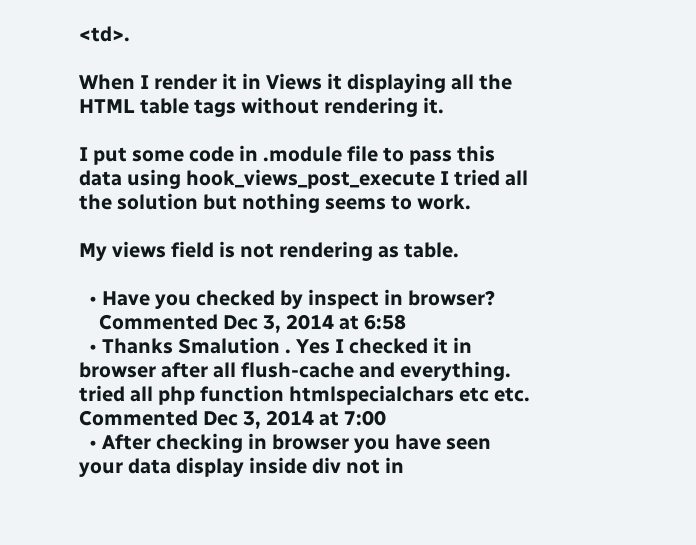<td>.

When I render it in Views it displaying all the HTML table tags without rendering it.

I put some code in .module file to pass this data using hook_views_post_execute I tried all the solution but nothing seems to work.

My views field is not rendering as table.

  • Have you checked by inspect in browser?
    Commented Dec 3, 2014 at 6:58
  • Thanks Smalution . Yes I checked it in browser after all flush-cache and everything. tried all php function htmlspecialchars etc etc. Commented Dec 3, 2014 at 7:00
  • After checking in browser you have seen your data display inside div not in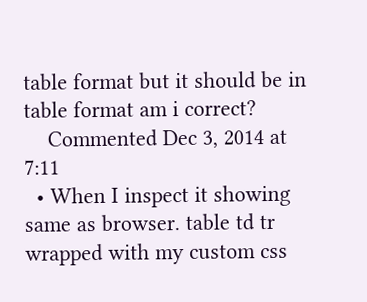table format but it should be in table format am i correct?
    Commented Dec 3, 2014 at 7:11
  • When I inspect it showing same as browser. table td tr wrapped with my custom css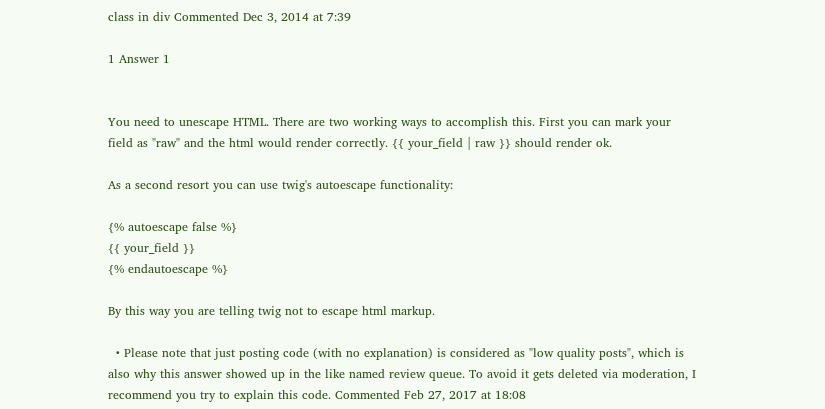class in div Commented Dec 3, 2014 at 7:39

1 Answer 1


You need to unescape HTML. There are two working ways to accomplish this. First you can mark your field as "raw" and the html would render correctly. {{ your_field | raw }} should render ok.

As a second resort you can use twig's autoescape functionality:

{% autoescape false %}
{{ your_field }}
{% endautoescape %}

By this way you are telling twig not to escape html markup.

  • Please note that just posting code (with no explanation) is considered as "low quality posts", which is also why this answer showed up in the like named review queue. To avoid it gets deleted via moderation, I recommend you try to explain this code. Commented Feb 27, 2017 at 18:08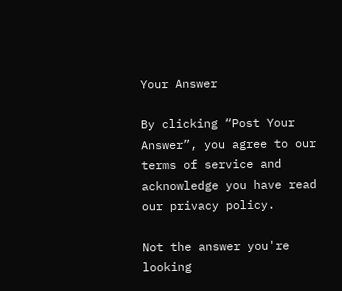Your Answer

By clicking “Post Your Answer”, you agree to our terms of service and acknowledge you have read our privacy policy.

Not the answer you're looking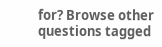for? Browse other questions tagged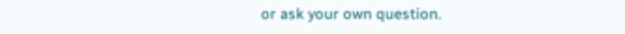or ask your own question.